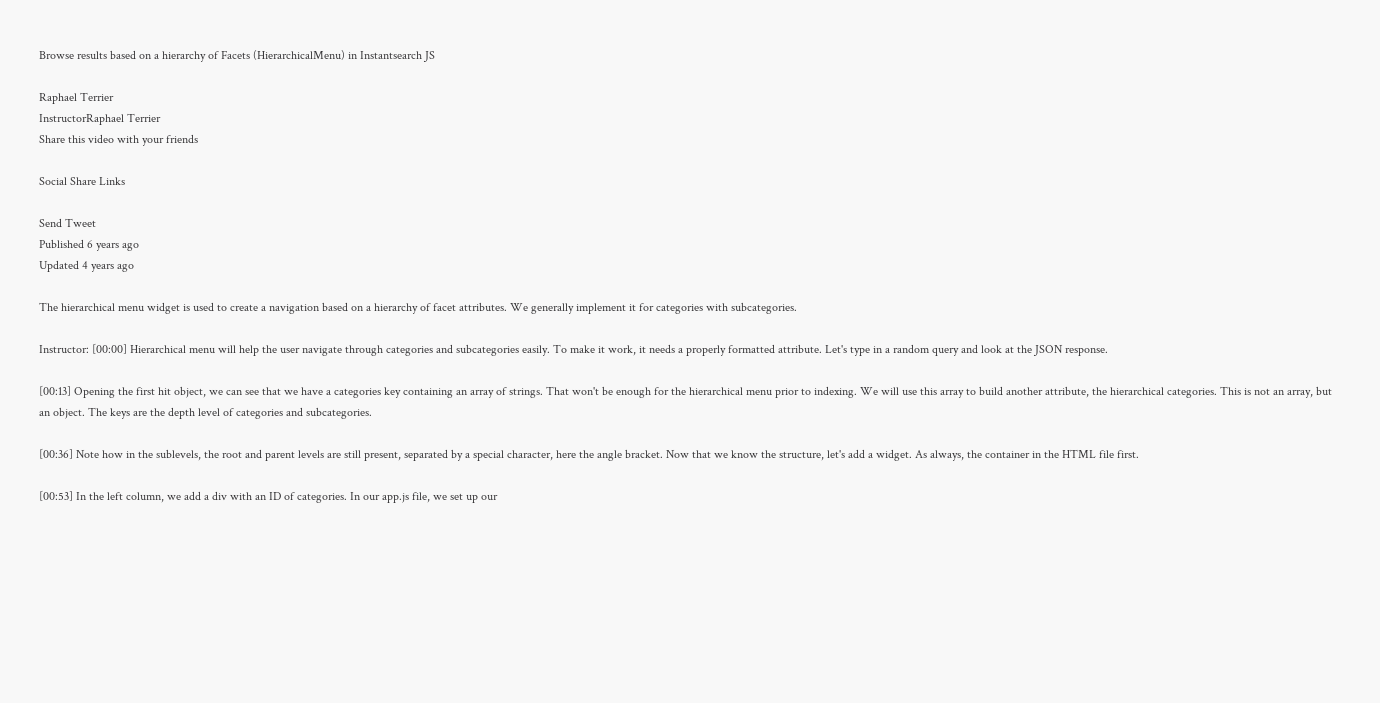Browse results based on a hierarchy of Facets (HierarchicalMenu) in Instantsearch JS

Raphael Terrier
InstructorRaphael Terrier
Share this video with your friends

Social Share Links

Send Tweet
Published 6 years ago
Updated 4 years ago

The hierarchical menu widget is used to create a navigation based on a hierarchy of facet attributes. We generally implement it for categories with subcategories.

Instructor: [00:00] Hierarchical menu will help the user navigate through categories and subcategories easily. To make it work, it needs a properly formatted attribute. Let's type in a random query and look at the JSON response.

[00:13] Opening the first hit object, we can see that we have a categories key containing an array of strings. That won't be enough for the hierarchical menu prior to indexing. We will use this array to build another attribute, the hierarchical categories. This is not an array, but an object. The keys are the depth level of categories and subcategories.

[00:36] Note how in the sublevels, the root and parent levels are still present, separated by a special character, here the angle bracket. Now that we know the structure, let's add a widget. As always, the container in the HTML file first.

[00:53] In the left column, we add a div with an ID of categories. In our app.js file, we set up our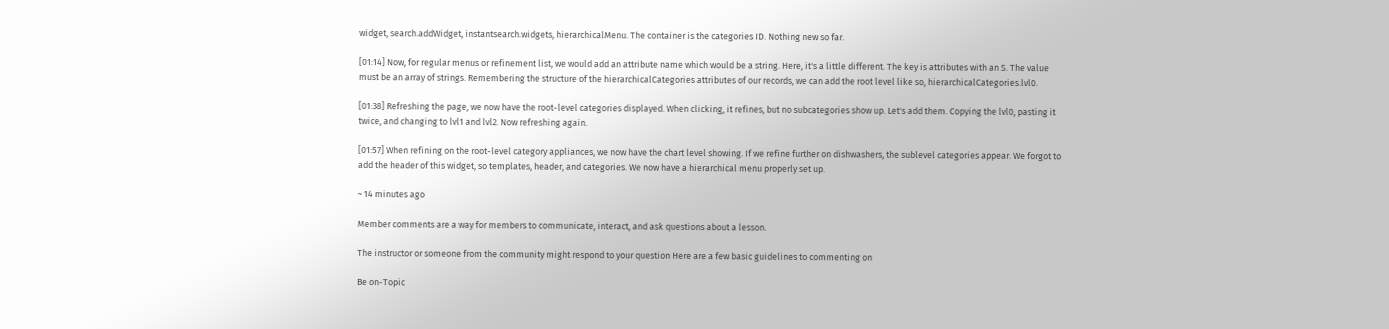widget, search.addWidget, instantsearch.widgets, hierarchicalMenu. The container is the categories ID. Nothing new so far.

[01:14] Now, for regular menus or refinement list, we would add an attribute name which would be a string. Here, it's a little different. The key is attributes with an S. The value must be an array of strings. Remembering the structure of the hierarchicalCategories attributes of our records, we can add the root level like so, hierarchicalCategories.lvl0.

[01:38] Refreshing the page, we now have the root-level categories displayed. When clicking, it refines, but no subcategories show up. Let's add them. Copying the lvl0, pasting it twice, and changing to lvl1 and lvl2. Now refreshing again.

[01:57] When refining on the root-level category appliances, we now have the chart level showing. If we refine further on dishwashers, the sublevel categories appear. We forgot to add the header of this widget, so templates, header, and categories. We now have a hierarchical menu properly set up.

~ 14 minutes ago

Member comments are a way for members to communicate, interact, and ask questions about a lesson.

The instructor or someone from the community might respond to your question Here are a few basic guidelines to commenting on

Be on-Topic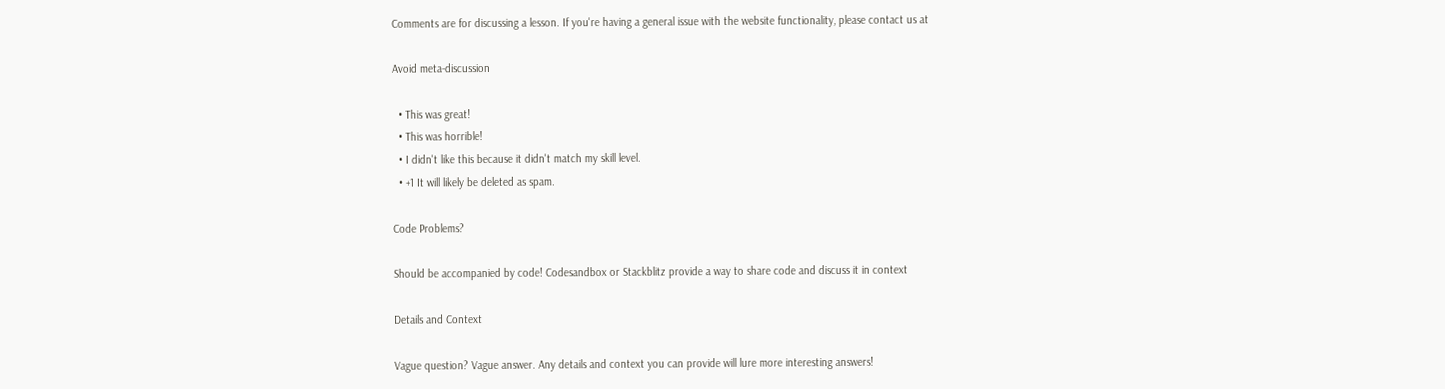Comments are for discussing a lesson. If you're having a general issue with the website functionality, please contact us at

Avoid meta-discussion

  • This was great!
  • This was horrible!
  • I didn't like this because it didn't match my skill level.
  • +1 It will likely be deleted as spam.

Code Problems?

Should be accompanied by code! Codesandbox or Stackblitz provide a way to share code and discuss it in context

Details and Context

Vague question? Vague answer. Any details and context you can provide will lure more interesting answers!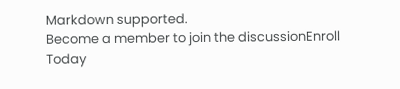Markdown supported.
Become a member to join the discussionEnroll Today